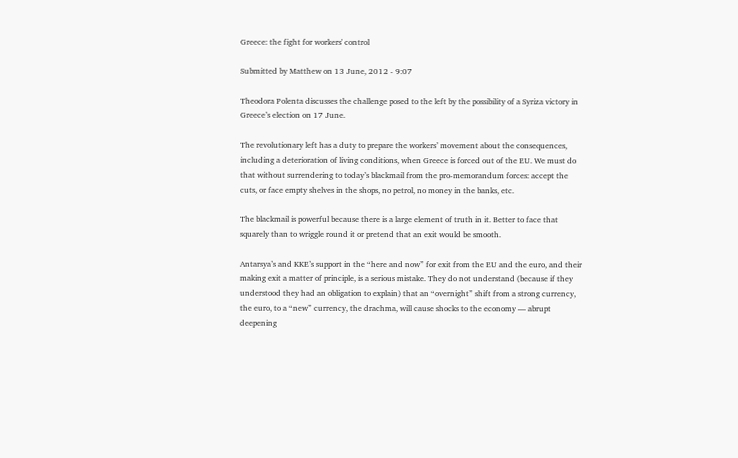Greece: the fight for workers' control

Submitted by Matthew on 13 June, 2012 - 9:07

Theodora Polenta discusses the challenge posed to the left by the possibility of a Syriza victory in Greece’s election on 17 June.

The revolutionary left has a duty to prepare the workers’ movement about the consequences, including a deterioration of living conditions, when Greece is forced out of the EU. We must do that without surrendering to today’s blackmail from the pro-memorandum forces: accept the cuts, or face empty shelves in the shops, no petrol, no money in the banks, etc.

The blackmail is powerful because there is a large element of truth in it. Better to face that squarely than to wriggle round it or pretend that an exit would be smooth.

Antarsya’s and KKE’s support in the “here and now” for exit from the EU and the euro, and their making exit a matter of principle, is a serious mistake. They do not understand (because if they understood they had an obligation to explain) that an “overnight” shift from a strong currency, the euro, to a “new” currency, the drachma, will cause shocks to the economy — abrupt deepening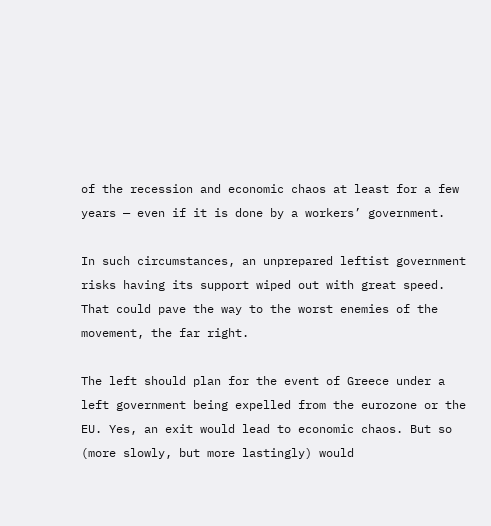of the recession and economic chaos at least for a few years — even if it is done by a workers’ government.

In such circumstances, an unprepared leftist government risks having its support wiped out with great speed. That could pave the way to the worst enemies of the movement, the far right.

The left should plan for the event of Greece under a left government being expelled from the eurozone or the EU. Yes, an exit would lead to economic chaos. But so (more slowly, but more lastingly) would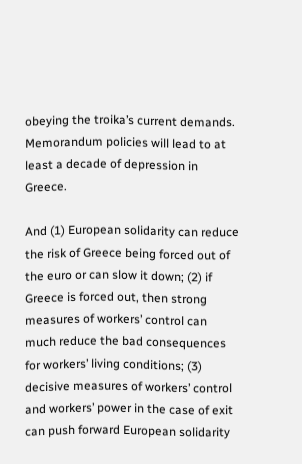obeying the troika’s current demands. Memorandum policies will lead to at least a decade of depression in Greece.

And (1) European solidarity can reduce the risk of Greece being forced out of the euro or can slow it down; (2) if Greece is forced out, then strong measures of workers’ control can much reduce the bad consequences for workers’ living conditions; (3) decisive measures of workers’ control and workers’ power in the case of exit can push forward European solidarity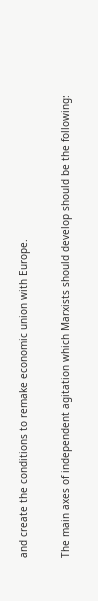and create the conditions to remake economic union with Europe.

The main axes of independent agitation which Marxists should develop should be the following: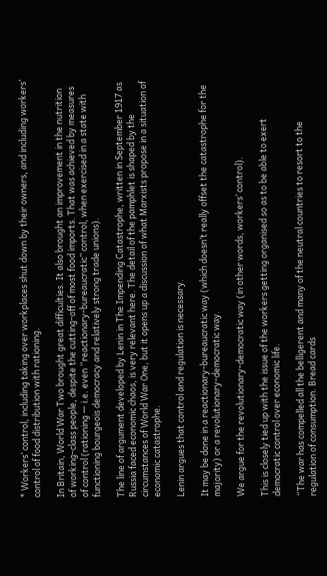* Workers’ control, including taking over workplaces shut down by their owners, and including workers’ control of food distribution with rationing.

In Britain, World War Two brought great difficulties. It also brought an improvement in the nutrition of working-class people, despite the cutting-off of most food imports. That was achieved by measures of control (rationing — i.e. even “reactionary-bureaucratic” control, when exercised in a state with functioning bourgeois democracy and relatively strong trade unions).

The line of argument developed by Lenin in The Impending Catastrophe, written in September 1917 as Russia faced economic chaos, is very relevant here. The detail of the pamphlet is shaped by the circumstances of World War One, but it opens up a discussion of what Marxists propose in a situation of economic catastrophe.

Lenin argues that control and regulation is necessary.

It may be done in a reactionary-bureaucratic way (which doesn’t really offset the catastrophe for the majority) or a revolutionary-democratic way.

We argue for the revolutionary-democratic way (in other words, workers’ control).

This is closely tied up with the issue of the workers getting organised so as to be able to exert democratic control over economic life.

“The war has compelled all the belligerent and many of the neutral countries to resort to the regulation of consumption. Bread cards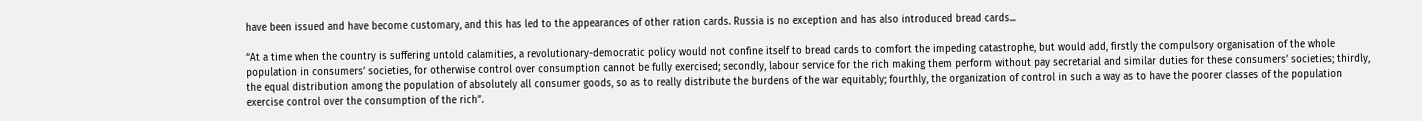have been issued and have become customary, and this has led to the appearances of other ration cards. Russia is no exception and has also introduced bread cards...

“At a time when the country is suffering untold calamities, a revolutionary-democratic policy would not confine itself to bread cards to comfort the impeding catastrophe, but would add, firstly the compulsory organisation of the whole population in consumers’ societies, for otherwise control over consumption cannot be fully exercised; secondly, labour service for the rich making them perform without pay secretarial and similar duties for these consumers’ societies; thirdly, the equal distribution among the population of absolutely all consumer goods, so as to really distribute the burdens of the war equitably; fourthly, the organization of control in such a way as to have the poorer classes of the population exercise control over the consumption of the rich”.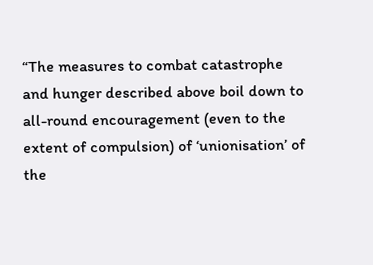“The measures to combat catastrophe and hunger described above boil down to all-round encouragement (even to the extent of compulsion) of ‘unionisation’ of the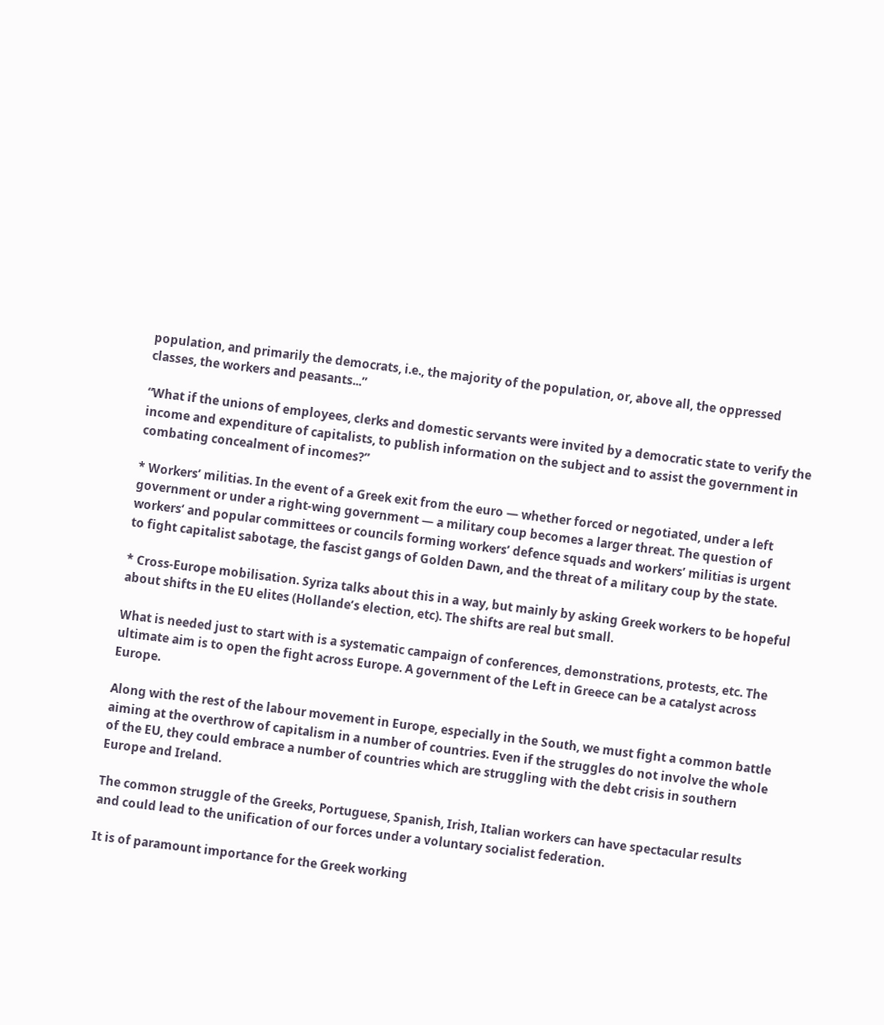population, and primarily the democrats, i.e., the majority of the population, or, above all, the oppressed classes, the workers and peasants...”

“What if the unions of employees, clerks and domestic servants were invited by a democratic state to verify the income and expenditure of capitalists, to publish information on the subject and to assist the government in combating concealment of incomes?”

* Workers’ militias. In the event of a Greek exit from the euro — whether forced or negotiated, under a left government or under a right-wing government — a military coup becomes a larger threat. The question of workers’ and popular committees or councils forming workers’ defence squads and workers’ militias is urgent to fight capitalist sabotage, the fascist gangs of Golden Dawn, and the threat of a military coup by the state.

* Cross-Europe mobilisation. Syriza talks about this in a way, but mainly by asking Greek workers to be hopeful about shifts in the EU elites (Hollande’s election, etc). The shifts are real but small.

What is needed just to start with is a systematic campaign of conferences, demonstrations, protests, etc. The ultimate aim is to open the fight across Europe. A government of the Left in Greece can be a catalyst across Europe.

Along with the rest of the labour movement in Europe, especially in the South, we must fight a common battle aiming at the overthrow of capitalism in a number of countries. Even if the struggles do not involve the whole of the EU, they could embrace a number of countries which are struggling with the debt crisis in southern Europe and Ireland.

The common struggle of the Greeks, Portuguese, Spanish, Irish, Italian workers can have spectacular results and could lead to the unification of our forces under a voluntary socialist federation.

It is of paramount importance for the Greek working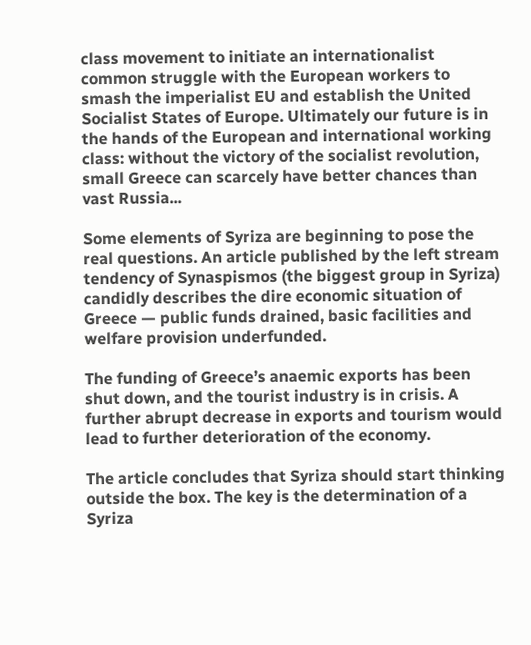class movement to initiate an internationalist common struggle with the European workers to smash the imperialist EU and establish the United Socialist States of Europe. Ultimately our future is in the hands of the European and international working class: without the victory of the socialist revolution, small Greece can scarcely have better chances than vast Russia...

Some elements of Syriza are beginning to pose the real questions. An article published by the left stream tendency of Synaspismos (the biggest group in Syriza) candidly describes the dire economic situation of Greece — public funds drained, basic facilities and welfare provision underfunded.

The funding of Greece’s anaemic exports has been shut down, and the tourist industry is in crisis. A further abrupt decrease in exports and tourism would lead to further deterioration of the economy.

The article concludes that Syriza should start thinking outside the box. The key is the determination of a Syriza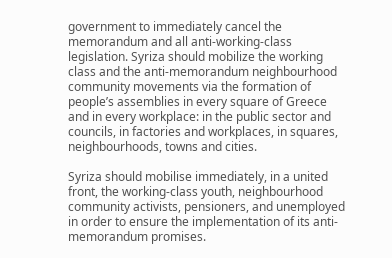government to immediately cancel the memorandum and all anti-working-class legislation. Syriza should mobilize the working class and the anti-memorandum neighbourhood community movements via the formation of people’s assemblies in every square of Greece and in every workplace: in the public sector and councils, in factories and workplaces, in squares, neighbourhoods, towns and cities.

Syriza should mobilise immediately, in a united front, the working-class youth, neighbourhood community activists, pensioners, and unemployed in order to ensure the implementation of its anti-memorandum promises.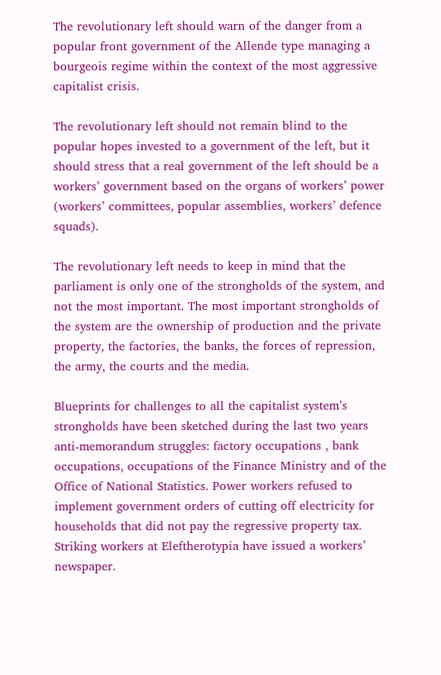The revolutionary left should warn of the danger from a popular front government of the Allende type managing a bourgeois regime within the context of the most aggressive capitalist crisis.

The revolutionary left should not remain blind to the popular hopes invested to a government of the left, but it should stress that a real government of the left should be a workers’ government based on the organs of workers’ power (workers’ committees, popular assemblies, workers’ defence squads).

The revolutionary left needs to keep in mind that the parliament is only one of the strongholds of the system, and not the most important. The most important strongholds of the system are the ownership of production and the private property, the factories, the banks, the forces of repression, the army, the courts and the media.

Blueprints for challenges to all the capitalist system’s strongholds have been sketched during the last two years anti-memorandum struggles: factory occupations , bank occupations, occupations of the Finance Ministry and of the Office of National Statistics. Power workers refused to implement government orders of cutting off electricity for households that did not pay the regressive property tax. Striking workers at Eleftherotypia have issued a workers’ newspaper.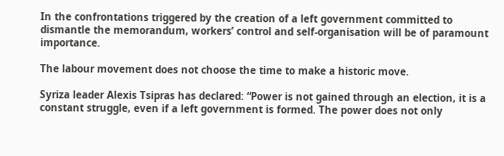In the confrontations triggered by the creation of a left government committed to dismantle the memorandum, workers’ control and self-organisation will be of paramount importance.

The labour movement does not choose the time to make a historic move.

Syriza leader Alexis Tsipras has declared: “Power is not gained through an election, it is a constant struggle, even if a left government is formed. The power does not only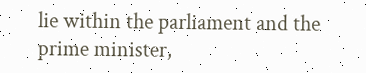lie within the parliament and the prime minister,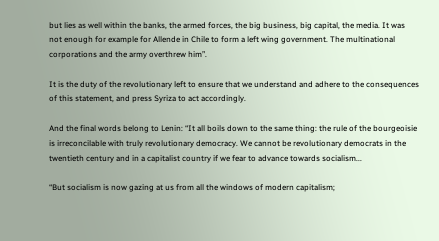but lies as well within the banks, the armed forces, the big business, big capital, the media. It was not enough for example for Allende in Chile to form a left wing government. The multinational corporations and the army overthrew him”.

It is the duty of the revolutionary left to ensure that we understand and adhere to the consequences of this statement, and press Syriza to act accordingly.

And the final words belong to Lenin: “It all boils down to the same thing: the rule of the bourgeoisie is irreconcilable with truly revolutionary democracy. We cannot be revolutionary democrats in the twentieth century and in a capitalist country if we fear to advance towards socialism...

“But socialism is now gazing at us from all the windows of modern capitalism;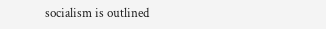socialism is outlined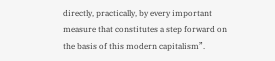directly, practically, by every important measure that constitutes a step forward on the basis of this modern capitalism”.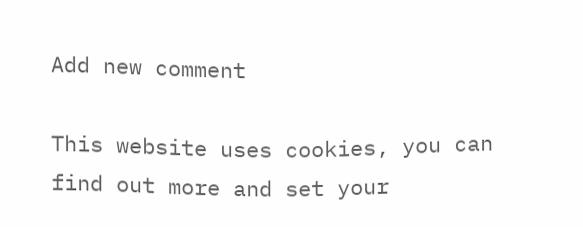Add new comment

This website uses cookies, you can find out more and set your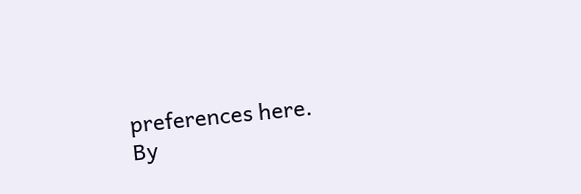preferences here.
By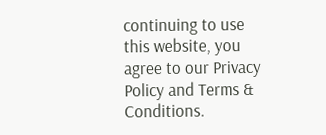continuing to use this website, you agree to our Privacy Policy and Terms & Conditions.